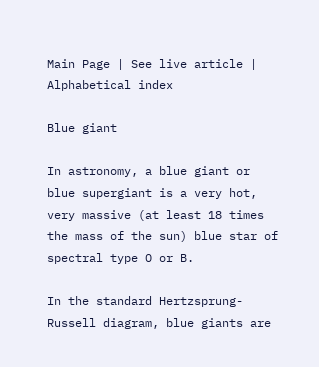Main Page | See live article | Alphabetical index

Blue giant

In astronomy, a blue giant or blue supergiant is a very hot, very massive (at least 18 times the mass of the sun) blue star of spectral type O or B.

In the standard Hertzsprung-Russell diagram, blue giants are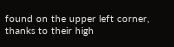found on the upper left corner, thanks to their high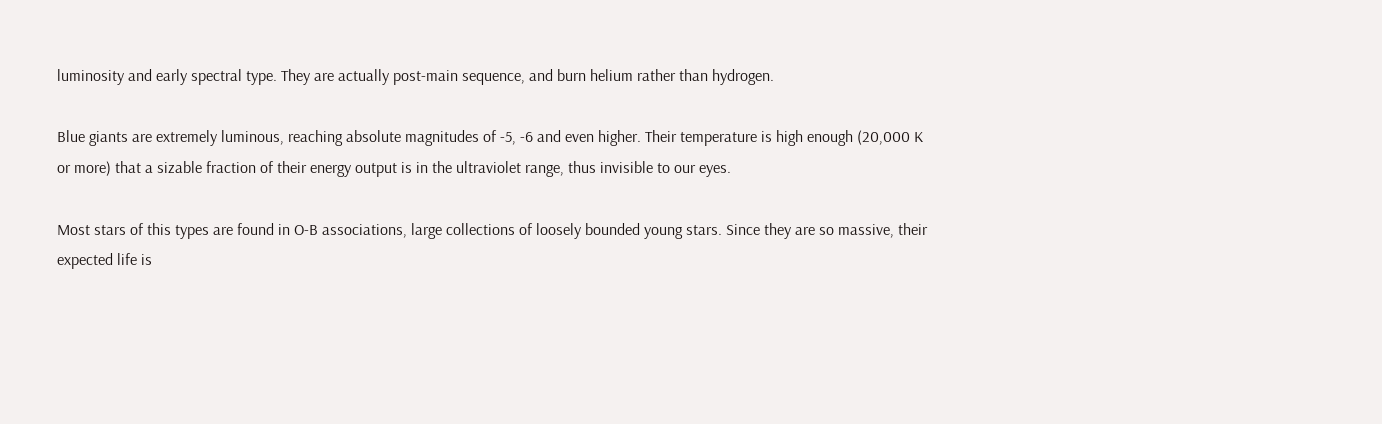luminosity and early spectral type. They are actually post-main sequence, and burn helium rather than hydrogen.

Blue giants are extremely luminous, reaching absolute magnitudes of -5, -6 and even higher. Their temperature is high enough (20,000 K or more) that a sizable fraction of their energy output is in the ultraviolet range, thus invisible to our eyes.

Most stars of this types are found in O-B associations, large collections of loosely bounded young stars. Since they are so massive, their expected life is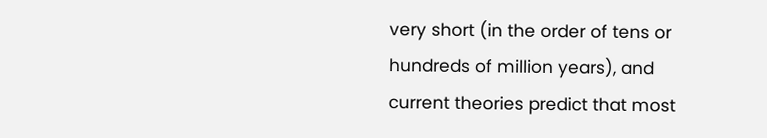very short (in the order of tens or hundreds of million years), and current theories predict that most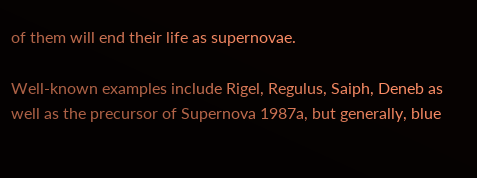of them will end their life as supernovae.

Well-known examples include Rigel, Regulus, Saiph, Deneb as well as the precursor of Supernova 1987a, but generally, blue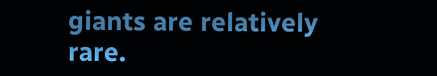giants are relatively rare.